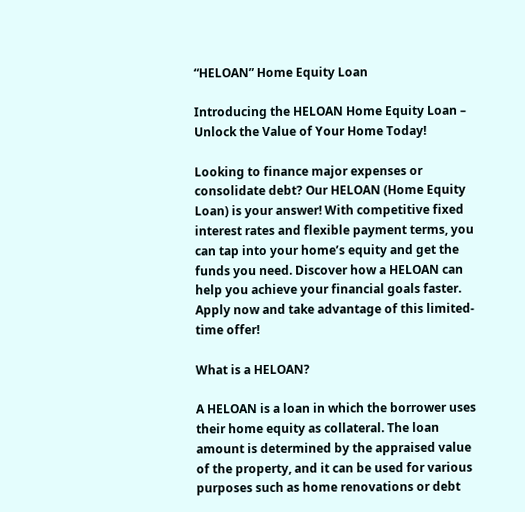“HELOAN” Home Equity Loan

Introducing the HELOAN Home Equity Loan – Unlock the Value of Your Home Today!

Looking to finance major expenses or consolidate debt? Our HELOAN (Home Equity Loan) is your answer! With competitive fixed interest rates and flexible payment terms, you can tap into your home’s equity and get the funds you need. Discover how a HELOAN can help you achieve your financial goals faster. Apply now and take advantage of this limited-time offer!

What is a HELOAN?

A HELOAN is a loan in which the borrower uses their home equity as collateral. The loan amount is determined by the appraised value of the property, and it can be used for various purposes such as home renovations or debt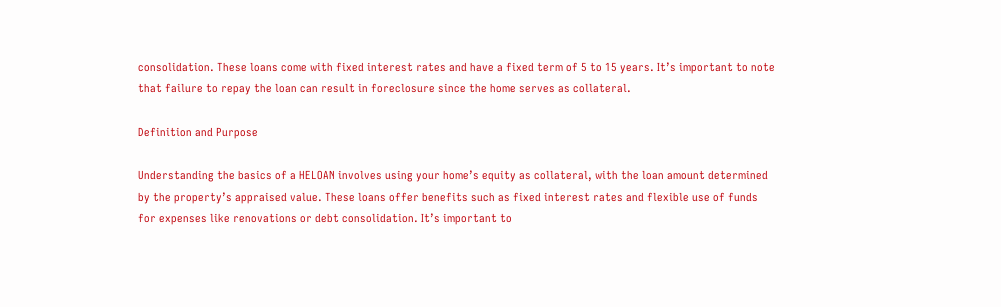consolidation. These loans come with fixed interest rates and have a fixed term of 5 to 15 years. It’s important to note that failure to repay the loan can result in foreclosure since the home serves as collateral.

Definition and Purpose

Understanding the basics of a HELOAN involves using your home’s equity as collateral, with the loan amount determined by the property’s appraised value. These loans offer benefits such as fixed interest rates and flexible use of funds for expenses like renovations or debt consolidation. It’s important to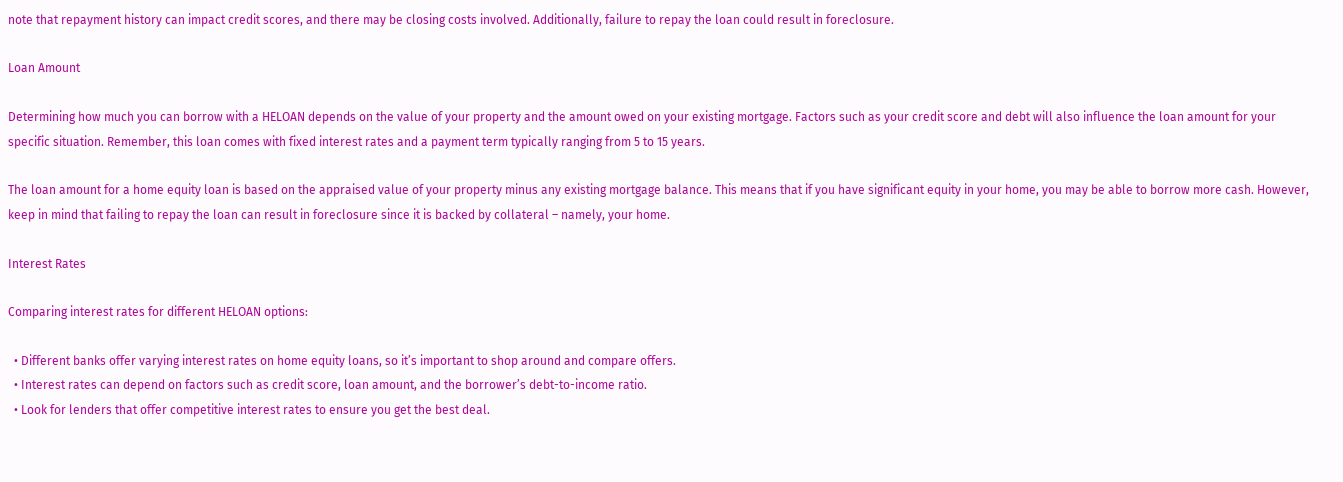note that repayment history can impact credit scores, and there may be closing costs involved. Additionally, failure to repay the loan could result in foreclosure.

Loan Amount

Determining how much you can borrow with a HELOAN depends on the value of your property and the amount owed on your existing mortgage. Factors such as your credit score and debt will also influence the loan amount for your specific situation. Remember, this loan comes with fixed interest rates and a payment term typically ranging from 5 to 15 years.

The loan amount for a home equity loan is based on the appraised value of your property minus any existing mortgage balance. This means that if you have significant equity in your home, you may be able to borrow more cash. However, keep in mind that failing to repay the loan can result in foreclosure since it is backed by collateral – namely, your home.

Interest Rates

Comparing interest rates for different HELOAN options:

  • Different banks offer varying interest rates on home equity loans, so it’s important to shop around and compare offers.
  • Interest rates can depend on factors such as credit score, loan amount, and the borrower’s debt-to-income ratio.
  • Look for lenders that offer competitive interest rates to ensure you get the best deal.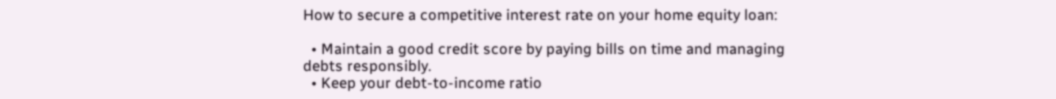How to secure a competitive interest rate on your home equity loan:

  • Maintain a good credit score by paying bills on time and managing debts responsibly.
  • Keep your debt-to-income ratio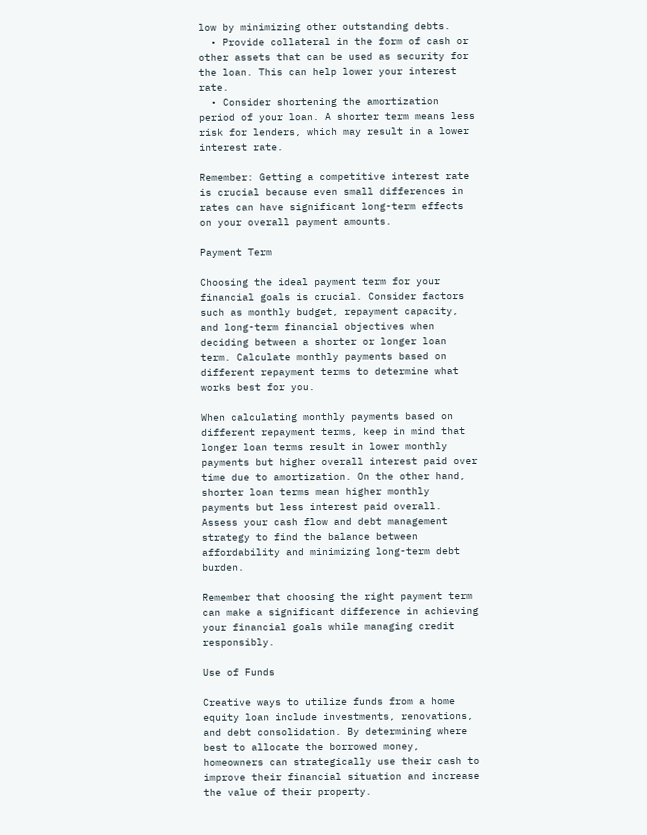low by minimizing other outstanding debts.
  • Provide collateral in the form of cash or other assets that can be used as security for the loan. This can help lower your interest rate.
  • Consider shortening the amortization period of your loan. A shorter term means less risk for lenders, which may result in a lower interest rate.

Remember: Getting a competitive interest rate is crucial because even small differences in rates can have significant long-term effects on your overall payment amounts.

Payment Term

Choosing the ideal payment term for your financial goals is crucial. Consider factors such as monthly budget, repayment capacity, and long-term financial objectives when deciding between a shorter or longer loan term. Calculate monthly payments based on different repayment terms to determine what works best for you.

When calculating monthly payments based on different repayment terms, keep in mind that longer loan terms result in lower monthly payments but higher overall interest paid over time due to amortization. On the other hand, shorter loan terms mean higher monthly payments but less interest paid overall. Assess your cash flow and debt management strategy to find the balance between affordability and minimizing long-term debt burden.

Remember that choosing the right payment term can make a significant difference in achieving your financial goals while managing credit responsibly.

Use of Funds

Creative ways to utilize funds from a home equity loan include investments, renovations, and debt consolidation. By determining where best to allocate the borrowed money, homeowners can strategically use their cash to improve their financial situation and increase the value of their property.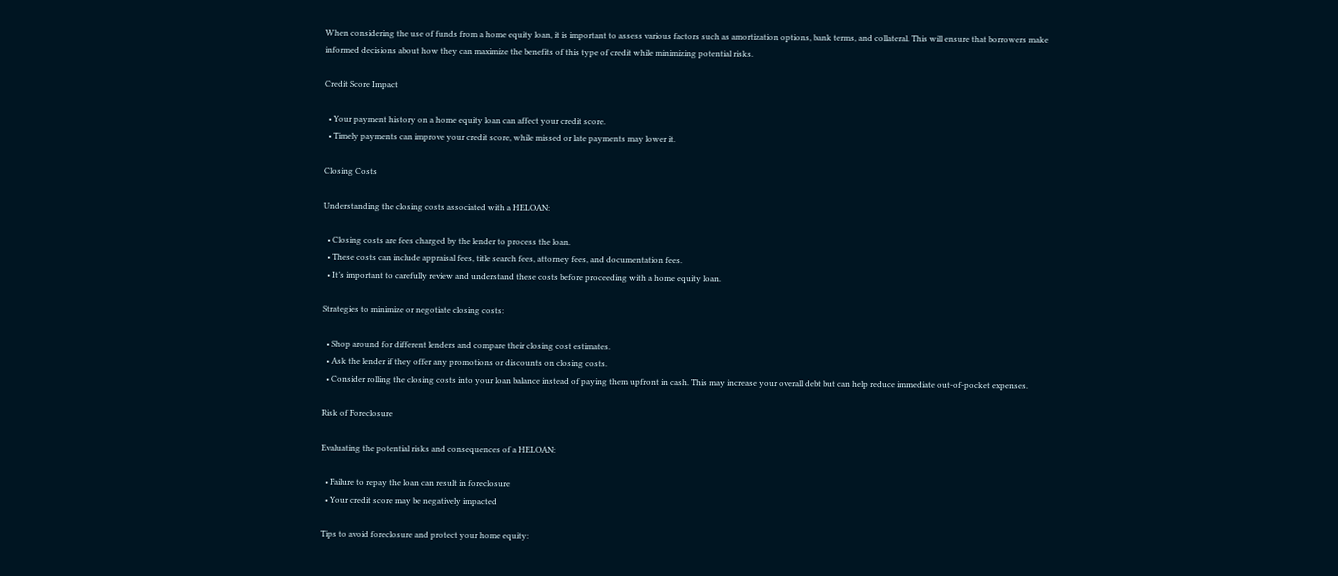When considering the use of funds from a home equity loan, it is important to assess various factors such as amortization options, bank terms, and collateral. This will ensure that borrowers make informed decisions about how they can maximize the benefits of this type of credit while minimizing potential risks.

Credit Score Impact

  • Your payment history on a home equity loan can affect your credit score.
  • Timely payments can improve your credit score, while missed or late payments may lower it.

Closing Costs

Understanding the closing costs associated with a HELOAN:

  • Closing costs are fees charged by the lender to process the loan.
  • These costs can include appraisal fees, title search fees, attorney fees, and documentation fees.
  • It’s important to carefully review and understand these costs before proceeding with a home equity loan.

Strategies to minimize or negotiate closing costs:

  • Shop around for different lenders and compare their closing cost estimates.
  • Ask the lender if they offer any promotions or discounts on closing costs.
  • Consider rolling the closing costs into your loan balance instead of paying them upfront in cash. This may increase your overall debt but can help reduce immediate out-of-pocket expenses.

Risk of Foreclosure

Evaluating the potential risks and consequences of a HELOAN:

  • Failure to repay the loan can result in foreclosure
  • Your credit score may be negatively impacted

Tips to avoid foreclosure and protect your home equity: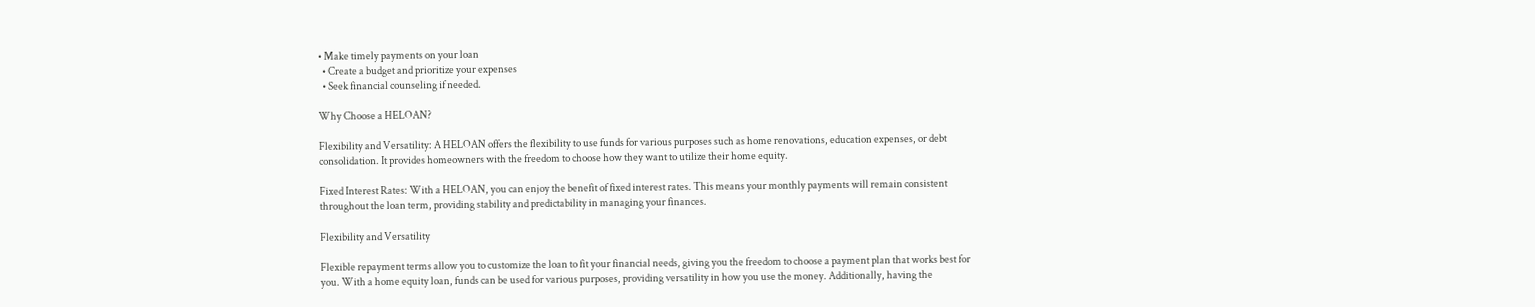• Make timely payments on your loan
  • Create a budget and prioritize your expenses
  • Seek financial counseling if needed.

Why Choose a HELOAN?

Flexibility and Versatility: A HELOAN offers the flexibility to use funds for various purposes such as home renovations, education expenses, or debt consolidation. It provides homeowners with the freedom to choose how they want to utilize their home equity.

Fixed Interest Rates: With a HELOAN, you can enjoy the benefit of fixed interest rates. This means your monthly payments will remain consistent throughout the loan term, providing stability and predictability in managing your finances.

Flexibility and Versatility

Flexible repayment terms allow you to customize the loan to fit your financial needs, giving you the freedom to choose a payment plan that works best for you. With a home equity loan, funds can be used for various purposes, providing versatility in how you use the money. Additionally, having the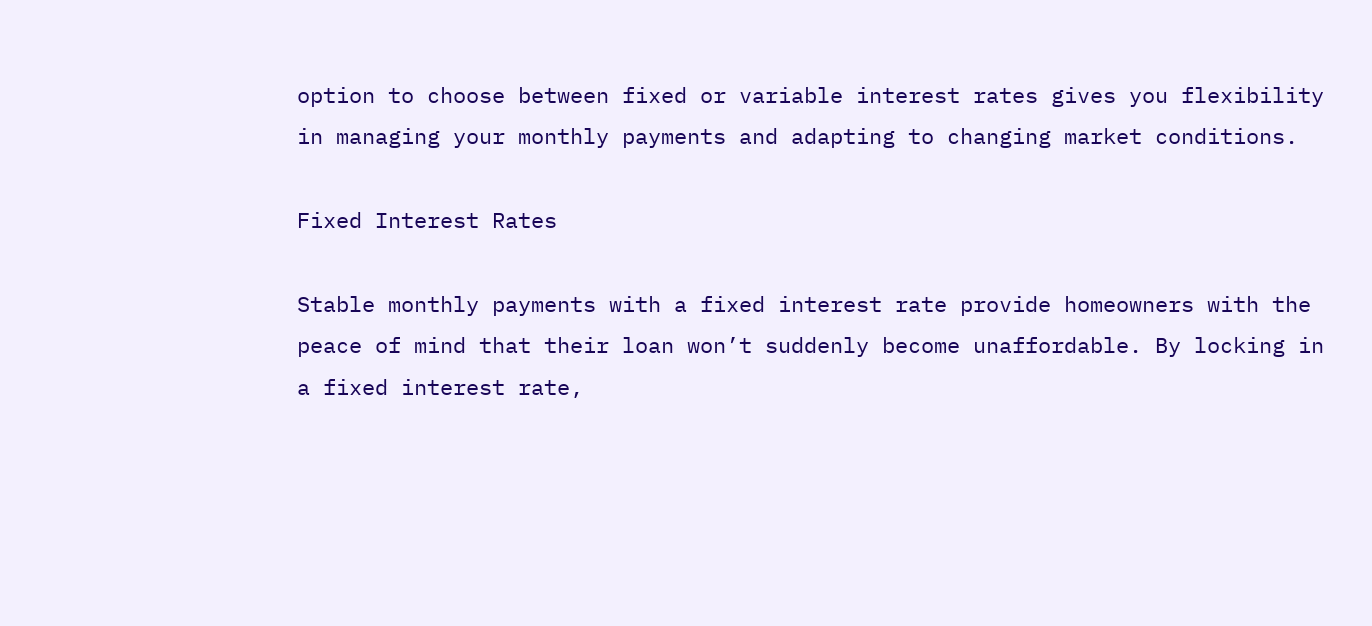option to choose between fixed or variable interest rates gives you flexibility in managing your monthly payments and adapting to changing market conditions.

Fixed Interest Rates

Stable monthly payments with a fixed interest rate provide homeowners with the peace of mind that their loan won’t suddenly become unaffordable. By locking in a fixed interest rate,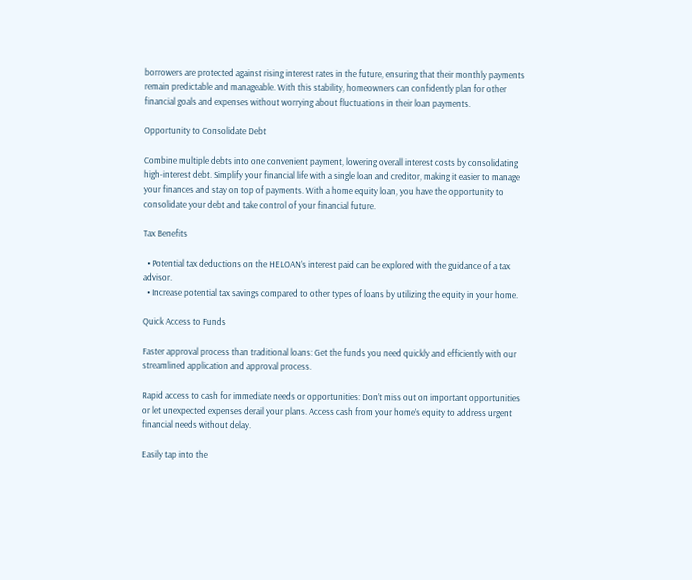borrowers are protected against rising interest rates in the future, ensuring that their monthly payments remain predictable and manageable. With this stability, homeowners can confidently plan for other financial goals and expenses without worrying about fluctuations in their loan payments.

Opportunity to Consolidate Debt

Combine multiple debts into one convenient payment, lowering overall interest costs by consolidating high-interest debt. Simplify your financial life with a single loan and creditor, making it easier to manage your finances and stay on top of payments. With a home equity loan, you have the opportunity to consolidate your debt and take control of your financial future.

Tax Benefits

  • Potential tax deductions on the HELOAN’s interest paid can be explored with the guidance of a tax advisor.
  • Increase potential tax savings compared to other types of loans by utilizing the equity in your home.

Quick Access to Funds

Faster approval process than traditional loans: Get the funds you need quickly and efficiently with our streamlined application and approval process.

Rapid access to cash for immediate needs or opportunities: Don’t miss out on important opportunities or let unexpected expenses derail your plans. Access cash from your home’s equity to address urgent financial needs without delay.

Easily tap into the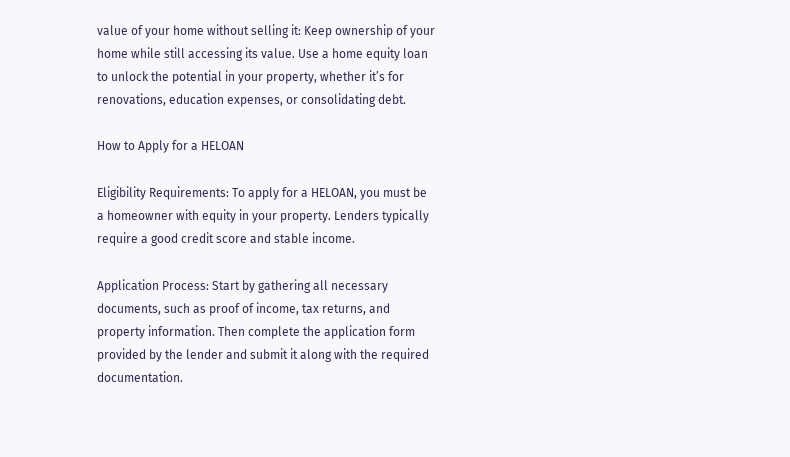value of your home without selling it: Keep ownership of your home while still accessing its value. Use a home equity loan to unlock the potential in your property, whether it’s for renovations, education expenses, or consolidating debt.

How to Apply for a HELOAN

Eligibility Requirements: To apply for a HELOAN, you must be a homeowner with equity in your property. Lenders typically require a good credit score and stable income.

Application Process: Start by gathering all necessary documents, such as proof of income, tax returns, and property information. Then complete the application form provided by the lender and submit it along with the required documentation.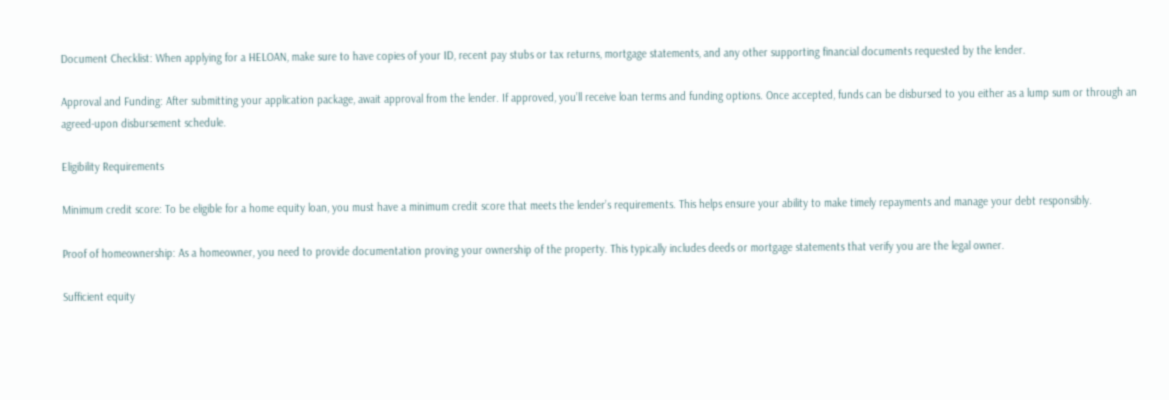Document Checklist: When applying for a HELOAN, make sure to have copies of your ID, recent pay stubs or tax returns, mortgage statements, and any other supporting financial documents requested by the lender.

Approval and Funding: After submitting your application package, await approval from the lender. If approved, you’ll receive loan terms and funding options. Once accepted, funds can be disbursed to you either as a lump sum or through an agreed-upon disbursement schedule.

Eligibility Requirements

Minimum credit score: To be eligible for a home equity loan, you must have a minimum credit score that meets the lender’s requirements. This helps ensure your ability to make timely repayments and manage your debt responsibly.

Proof of homeownership: As a homeowner, you need to provide documentation proving your ownership of the property. This typically includes deeds or mortgage statements that verify you are the legal owner.

Sufficient equity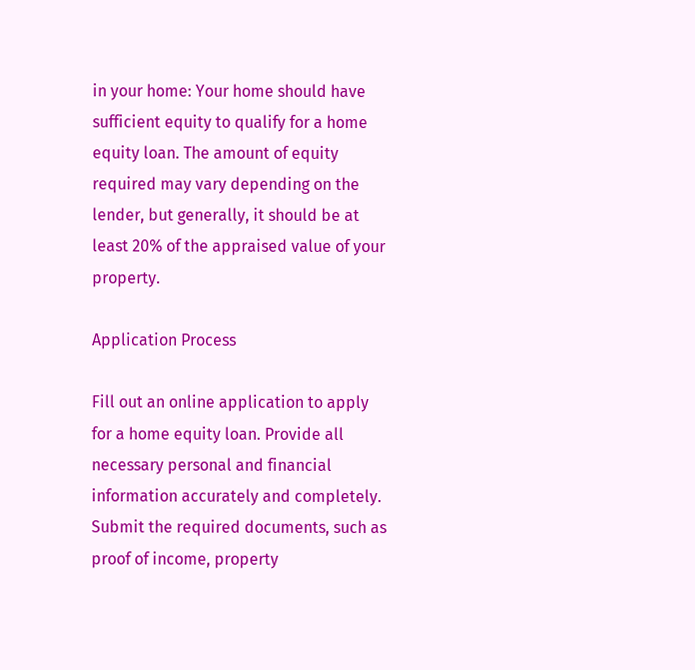in your home: Your home should have sufficient equity to qualify for a home equity loan. The amount of equity required may vary depending on the lender, but generally, it should be at least 20% of the appraised value of your property.

Application Process

Fill out an online application to apply for a home equity loan. Provide all necessary personal and financial information accurately and completely. Submit the required documents, such as proof of income, property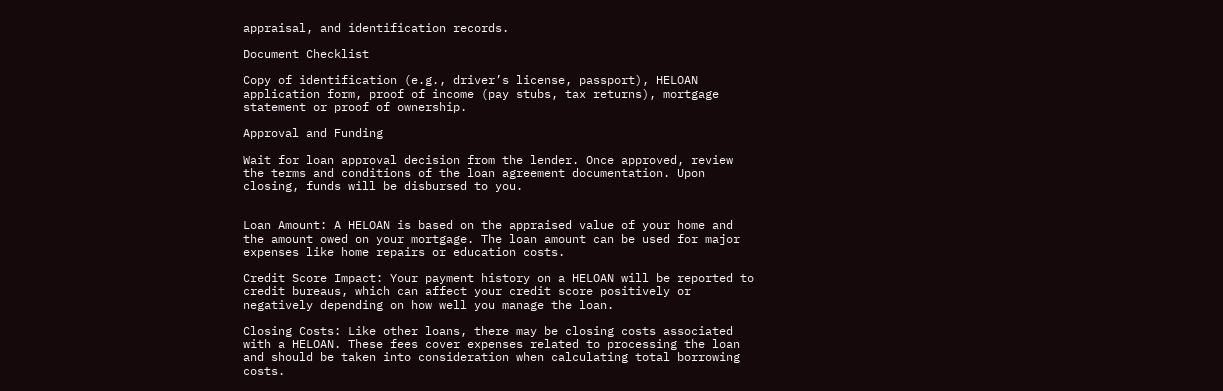appraisal, and identification records.

Document Checklist

Copy of identification (e.g., driver’s license, passport), HELOAN application form, proof of income (pay stubs, tax returns), mortgage statement or proof of ownership.

Approval and Funding

Wait for loan approval decision from the lender. Once approved, review the terms and conditions of the loan agreement documentation. Upon closing, funds will be disbursed to you.


Loan Amount: A HELOAN is based on the appraised value of your home and the amount owed on your mortgage. The loan amount can be used for major expenses like home repairs or education costs.

Credit Score Impact: Your payment history on a HELOAN will be reported to credit bureaus, which can affect your credit score positively or negatively depending on how well you manage the loan.

Closing Costs: Like other loans, there may be closing costs associated with a HELOAN. These fees cover expenses related to processing the loan and should be taken into consideration when calculating total borrowing costs.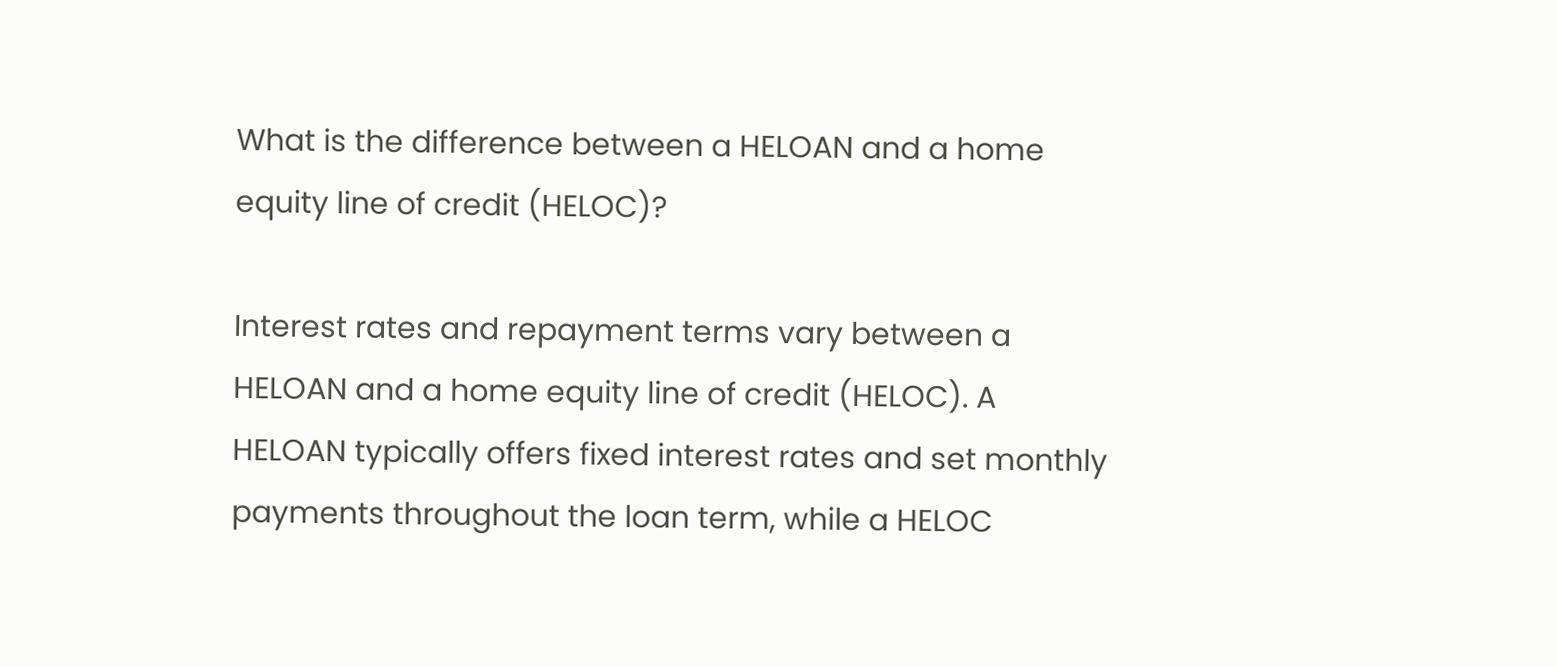What is the difference between a HELOAN and a home equity line of credit (HELOC)?

Interest rates and repayment terms vary between a HELOAN and a home equity line of credit (HELOC). A HELOAN typically offers fixed interest rates and set monthly payments throughout the loan term, while a HELOC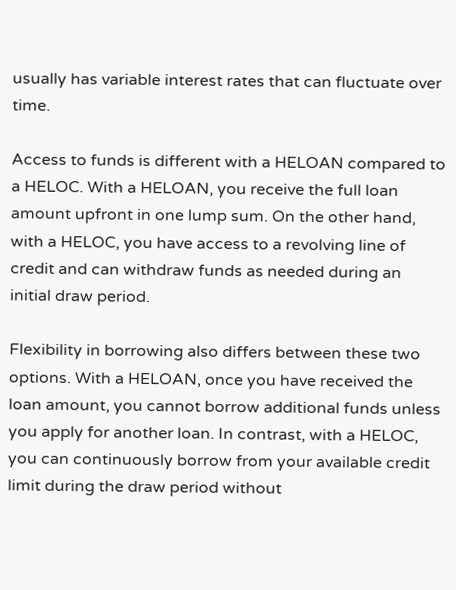usually has variable interest rates that can fluctuate over time.

Access to funds is different with a HELOAN compared to a HELOC. With a HELOAN, you receive the full loan amount upfront in one lump sum. On the other hand, with a HELOC, you have access to a revolving line of credit and can withdraw funds as needed during an initial draw period.

Flexibility in borrowing also differs between these two options. With a HELOAN, once you have received the loan amount, you cannot borrow additional funds unless you apply for another loan. In contrast, with a HELOC, you can continuously borrow from your available credit limit during the draw period without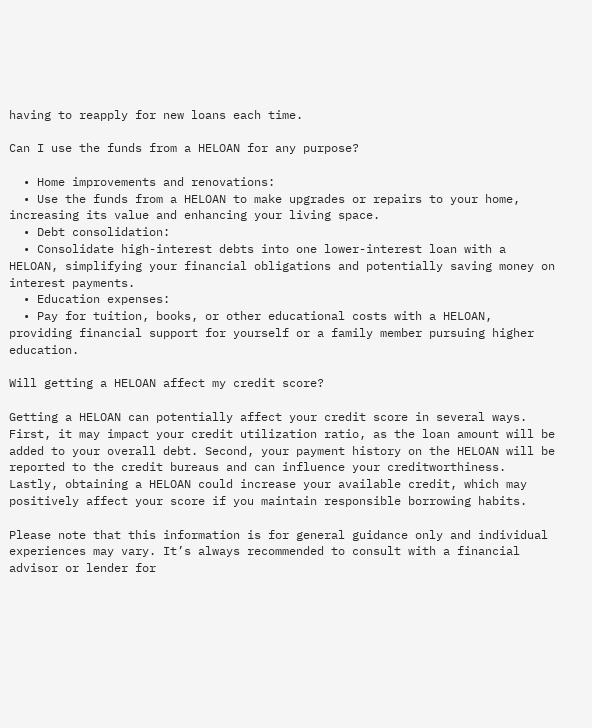having to reapply for new loans each time.

Can I use the funds from a HELOAN for any purpose?

  • Home improvements and renovations:
  • Use the funds from a HELOAN to make upgrades or repairs to your home, increasing its value and enhancing your living space.
  • Debt consolidation:
  • Consolidate high-interest debts into one lower-interest loan with a HELOAN, simplifying your financial obligations and potentially saving money on interest payments.
  • Education expenses:
  • Pay for tuition, books, or other educational costs with a HELOAN, providing financial support for yourself or a family member pursuing higher education.

Will getting a HELOAN affect my credit score?

Getting a HELOAN can potentially affect your credit score in several ways. First, it may impact your credit utilization ratio, as the loan amount will be added to your overall debt. Second, your payment history on the HELOAN will be reported to the credit bureaus and can influence your creditworthiness. Lastly, obtaining a HELOAN could increase your available credit, which may positively affect your score if you maintain responsible borrowing habits.

Please note that this information is for general guidance only and individual experiences may vary. It’s always recommended to consult with a financial advisor or lender for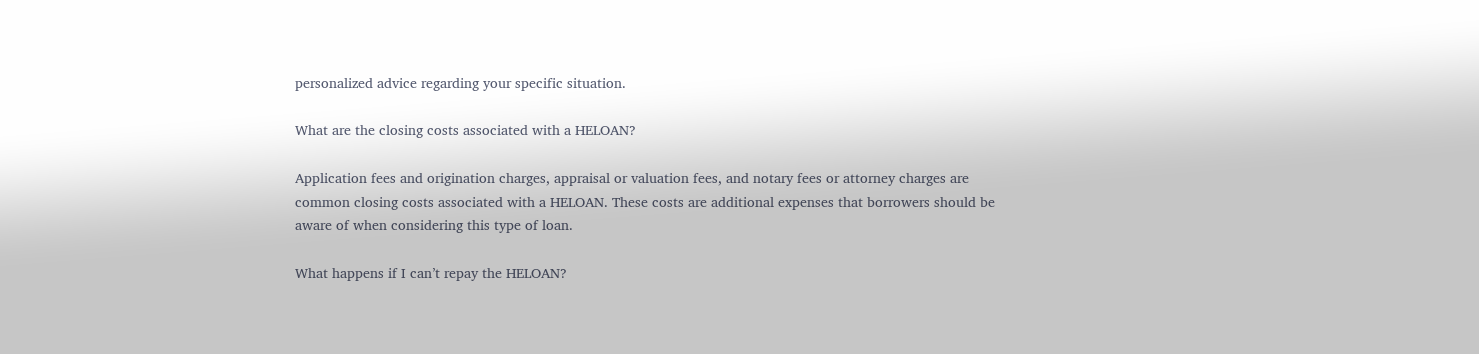personalized advice regarding your specific situation.

What are the closing costs associated with a HELOAN?

Application fees and origination charges, appraisal or valuation fees, and notary fees or attorney charges are common closing costs associated with a HELOAN. These costs are additional expenses that borrowers should be aware of when considering this type of loan.

What happens if I can’t repay the HELOAN?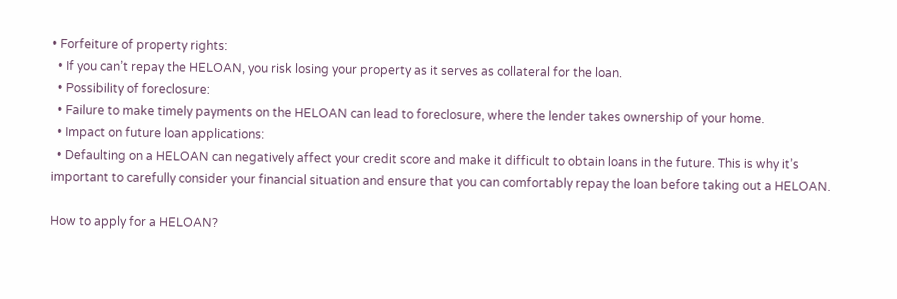• Forfeiture of property rights:
  • If you can’t repay the HELOAN, you risk losing your property as it serves as collateral for the loan.
  • Possibility of foreclosure:
  • Failure to make timely payments on the HELOAN can lead to foreclosure, where the lender takes ownership of your home.
  • Impact on future loan applications:
  • Defaulting on a HELOAN can negatively affect your credit score and make it difficult to obtain loans in the future. This is why it’s important to carefully consider your financial situation and ensure that you can comfortably repay the loan before taking out a HELOAN.

How to apply for a HELOAN?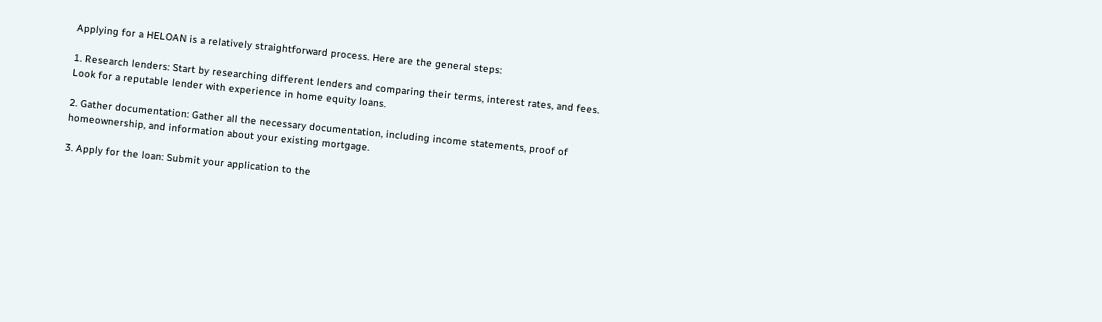Applying for a HELOAN is a relatively straightforward process. Here are the general steps:

1. Research lenders: Start by researching different lenders and comparing their terms, interest rates, and fees. Look for a reputable lender with experience in home equity loans.

2. Gather documentation: Gather all the necessary documentation, including income statements, proof of homeownership, and information about your existing mortgage.

3. Apply for the loan: Submit your application to the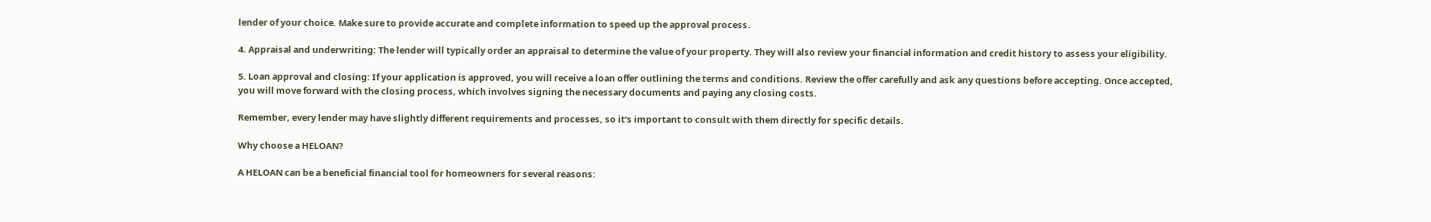lender of your choice. Make sure to provide accurate and complete information to speed up the approval process.

4. Appraisal and underwriting: The lender will typically order an appraisal to determine the value of your property. They will also review your financial information and credit history to assess your eligibility.

5. Loan approval and closing: If your application is approved, you will receive a loan offer outlining the terms and conditions. Review the offer carefully and ask any questions before accepting. Once accepted, you will move forward with the closing process, which involves signing the necessary documents and paying any closing costs.

Remember, every lender may have slightly different requirements and processes, so it’s important to consult with them directly for specific details.

Why choose a HELOAN?

A HELOAN can be a beneficial financial tool for homeowners for several reasons: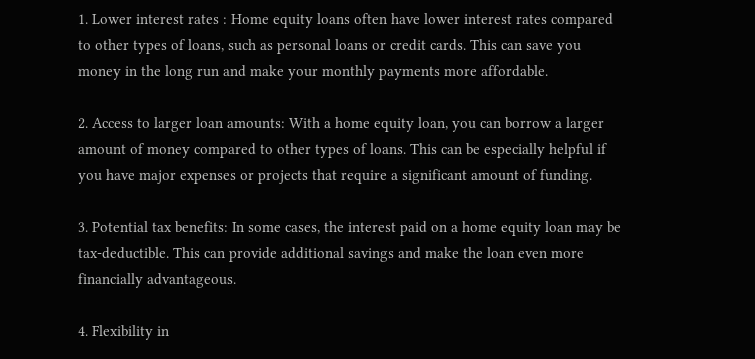1. Lower interest rates : Home equity loans often have lower interest rates compared to other types of loans, such as personal loans or credit cards. This can save you money in the long run and make your monthly payments more affordable.

2. Access to larger loan amounts: With a home equity loan, you can borrow a larger amount of money compared to other types of loans. This can be especially helpful if you have major expenses or projects that require a significant amount of funding.

3. Potential tax benefits: In some cases, the interest paid on a home equity loan may be tax-deductible. This can provide additional savings and make the loan even more financially advantageous.

4. Flexibility in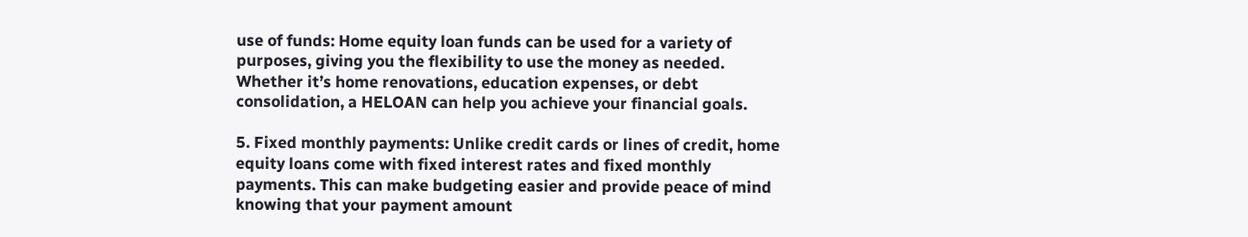use of funds: Home equity loan funds can be used for a variety of purposes, giving you the flexibility to use the money as needed. Whether it’s home renovations, education expenses, or debt consolidation, a HELOAN can help you achieve your financial goals.

5. Fixed monthly payments: Unlike credit cards or lines of credit, home equity loans come with fixed interest rates and fixed monthly payments. This can make budgeting easier and provide peace of mind knowing that your payment amount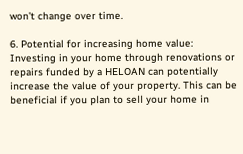won’t change over time.

6. Potential for increasing home value: Investing in your home through renovations or repairs funded by a HELOAN can potentially increase the value of your property. This can be beneficial if you plan to sell your home in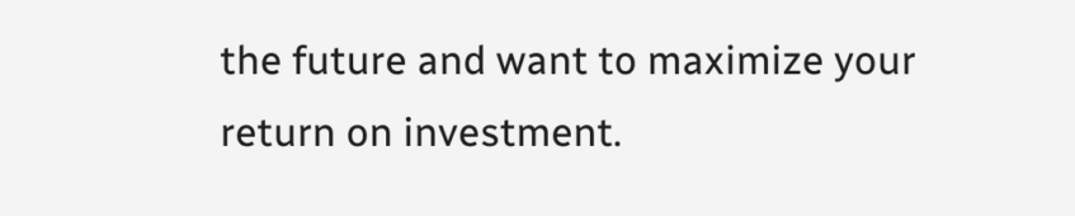the future and want to maximize your return on investment.